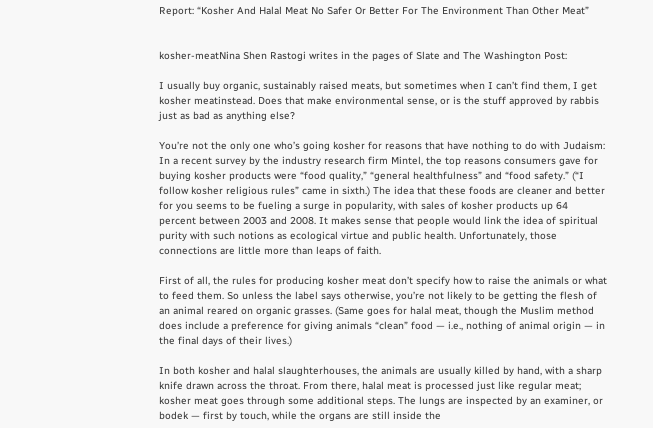Report: “Kosher And Halal Meat No Safer Or Better For The Environment Than Other Meat”


kosher-meatNina Shen Rastogi writes in the pages of Slate and The Washington Post:

I usually buy organic, sustainably raised meats, but sometimes when I can’t find them, I get kosher meatinstead. Does that make environmental sense, or is the stuff approved by rabbis just as bad as anything else?

You’re not the only one who’s going kosher for reasons that have nothing to do with Judaism: In a recent survey by the industry research firm Mintel, the top reasons consumers gave for buying kosher products were “food quality,” “general healthfulness” and “food safety.” (“I follow kosher religious rules” came in sixth.) The idea that these foods are cleaner and better for you seems to be fueling a surge in popularity, with sales of kosher products up 64 percent between 2003 and 2008. It makes sense that people would link the idea of spiritual purity with such notions as ecological virtue and public health. Unfortunately, those connections are little more than leaps of faith.

First of all, the rules for producing kosher meat don’t specify how to raise the animals or what to feed them. So unless the label says otherwise, you’re not likely to be getting the flesh of an animal reared on organic grasses. (Same goes for halal meat, though the Muslim method does include a preference for giving animals “clean” food — i.e., nothing of animal origin — in the final days of their lives.)

In both kosher and halal slaughterhouses, the animals are usually killed by hand, with a sharp knife drawn across the throat. From there, halal meat is processed just like regular meat; kosher meat goes through some additional steps. The lungs are inspected by an examiner, or bodek — first by touch, while the organs are still inside the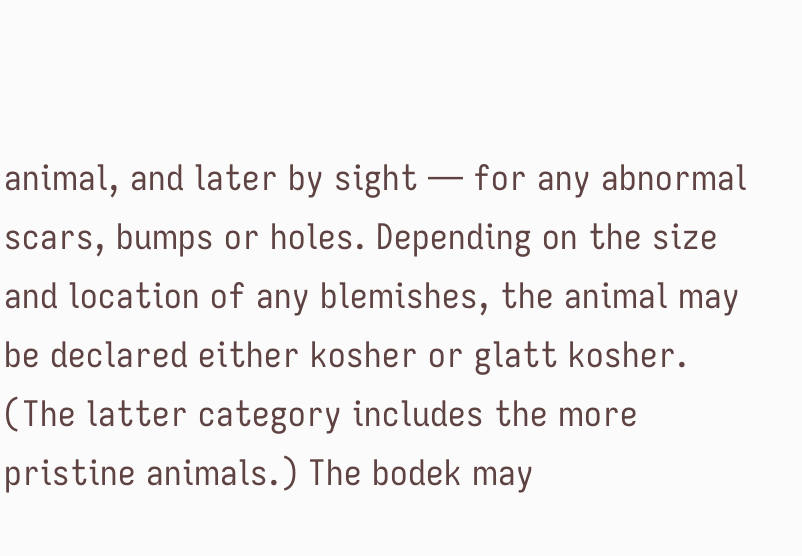animal, and later by sight — for any abnormal scars, bumps or holes. Depending on the size and location of any blemishes, the animal may be declared either kosher or glatt kosher. (The latter category includes the more pristine animals.) The bodek may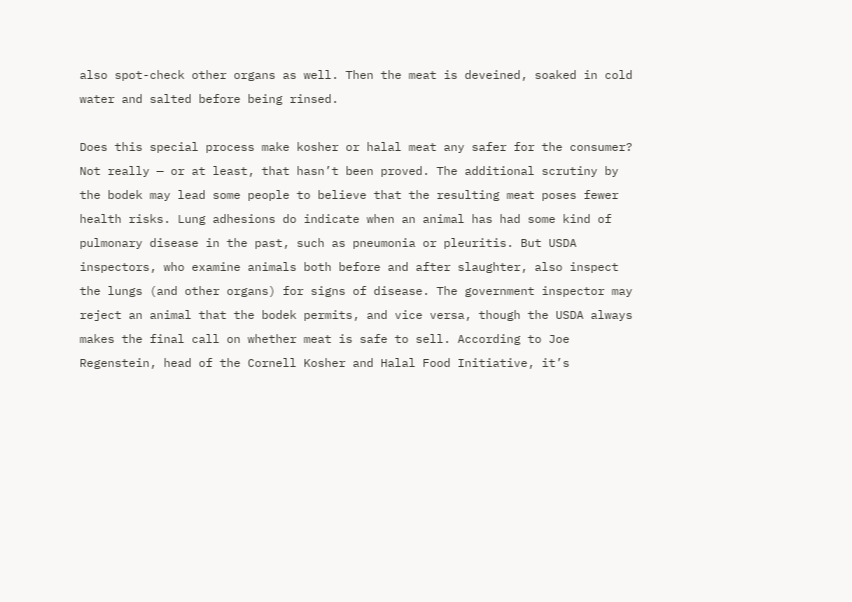also spot-check other organs as well. Then the meat is deveined, soaked in cold water and salted before being rinsed.

Does this special process make kosher or halal meat any safer for the consumer? Not really — or at least, that hasn’t been proved. The additional scrutiny by the bodek may lead some people to believe that the resulting meat poses fewer health risks. Lung adhesions do indicate when an animal has had some kind of pulmonary disease in the past, such as pneumonia or pleuritis. But USDA inspectors, who examine animals both before and after slaughter, also inspect the lungs (and other organs) for signs of disease. The government inspector may reject an animal that the bodek permits, and vice versa, though the USDA always makes the final call on whether meat is safe to sell. According to Joe Regenstein, head of the Cornell Kosher and Halal Food Initiative, it’s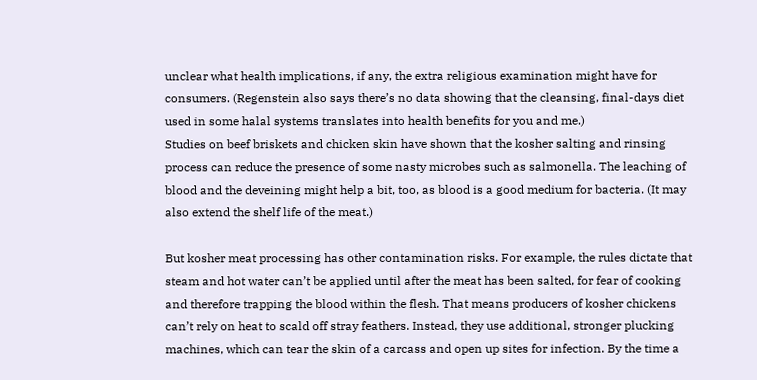unclear what health implications, if any, the extra religious examination might have for consumers. (Regenstein also says there’s no data showing that the cleansing, final-days diet used in some halal systems translates into health benefits for you and me.)
Studies on beef briskets and chicken skin have shown that the kosher salting and rinsing process can reduce the presence of some nasty microbes such as salmonella. The leaching of blood and the deveining might help a bit, too, as blood is a good medium for bacteria. (It may also extend the shelf life of the meat.)

But kosher meat processing has other contamination risks. For example, the rules dictate that steam and hot water can’t be applied until after the meat has been salted, for fear of cooking and therefore trapping the blood within the flesh. That means producers of kosher chickens can’t rely on heat to scald off stray feathers. Instead, they use additional, stronger plucking machines, which can tear the skin of a carcass and open up sites for infection. By the time a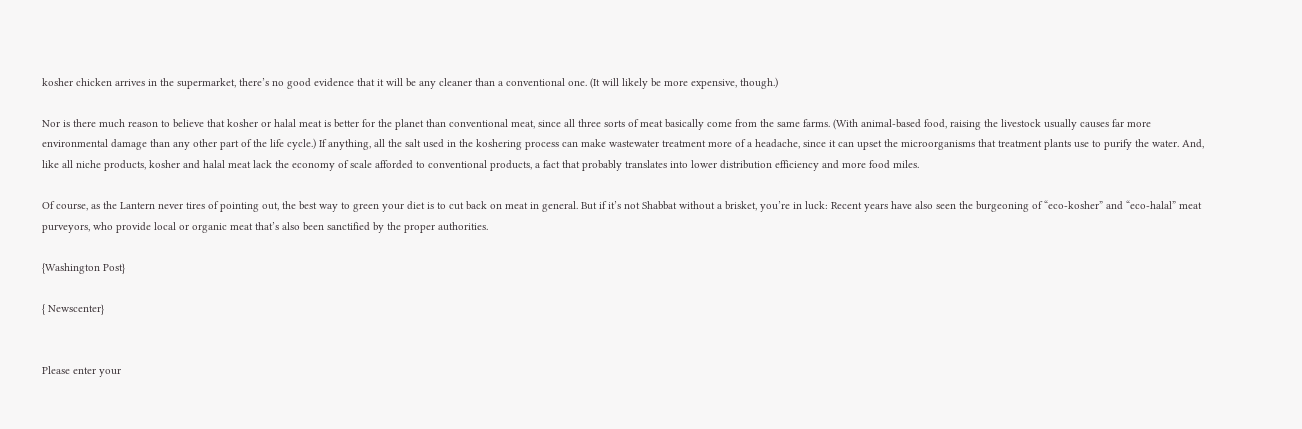kosher chicken arrives in the supermarket, there’s no good evidence that it will be any cleaner than a conventional one. (It will likely be more expensive, though.)

Nor is there much reason to believe that kosher or halal meat is better for the planet than conventional meat, since all three sorts of meat basically come from the same farms. (With animal-based food, raising the livestock usually causes far more environmental damage than any other part of the life cycle.) If anything, all the salt used in the koshering process can make wastewater treatment more of a headache, since it can upset the microorganisms that treatment plants use to purify the water. And, like all niche products, kosher and halal meat lack the economy of scale afforded to conventional products, a fact that probably translates into lower distribution efficiency and more food miles.

Of course, as the Lantern never tires of pointing out, the best way to green your diet is to cut back on meat in general. But if it’s not Shabbat without a brisket, you’re in luck: Recent years have also seen the burgeoning of “eco-kosher” and “eco-halal” meat purveyors, who provide local or organic meat that’s also been sanctified by the proper authorities.

{Washington Post}

{ Newscenter}


Please enter your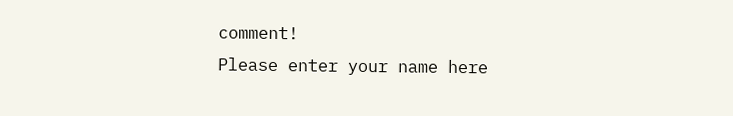comment!
Please enter your name here